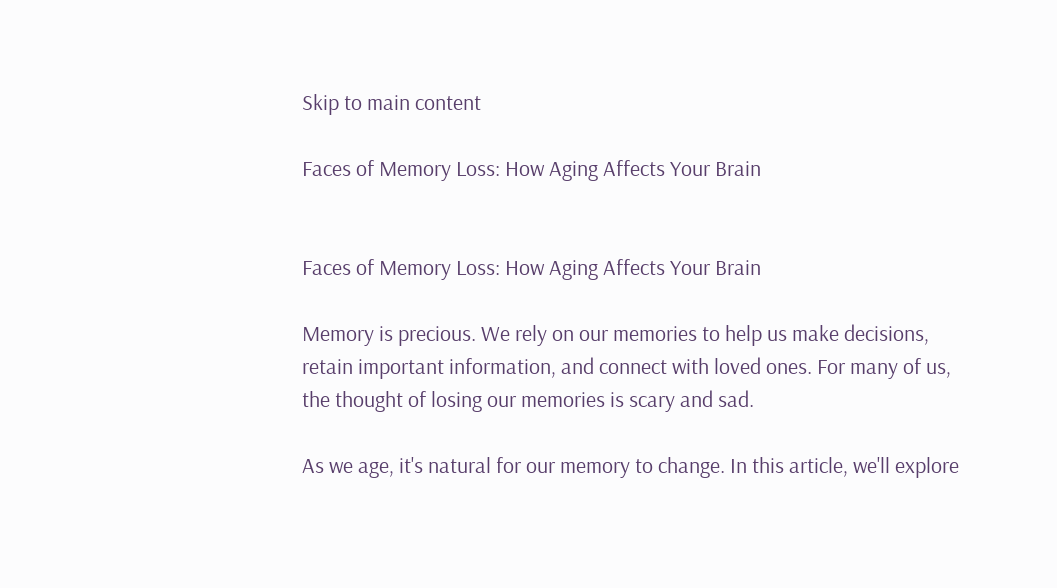Skip to main content

Faces of Memory Loss: How Aging Affects Your Brain


Faces of Memory Loss: How Aging Affects Your Brain

Memory is precious. We rely on our memories to help us make decisions, retain important information, and connect with loved ones. For many of us, the thought of losing our memories is scary and sad.

As we age, it's natural for our memory to change. In this article, we'll explore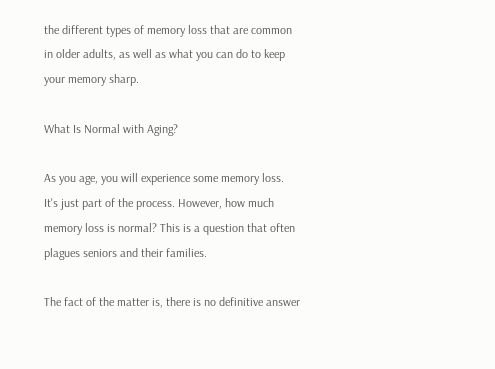the different types of memory loss that are common in older adults, as well as what you can do to keep your memory sharp.

What Is Normal with Aging?

As you age, you will experience some memory loss. It's just part of the process. However, how much memory loss is normal? This is a question that often plagues seniors and their families.

The fact of the matter is, there is no definitive answer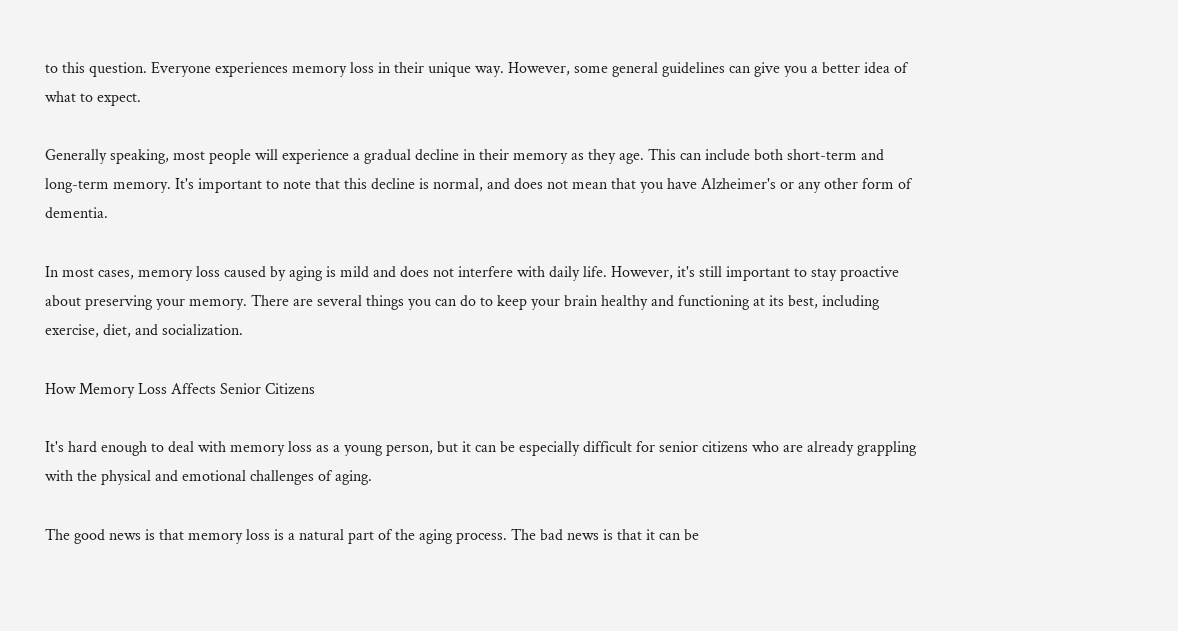to this question. Everyone experiences memory loss in their unique way. However, some general guidelines can give you a better idea of what to expect.

Generally speaking, most people will experience a gradual decline in their memory as they age. This can include both short-term and long-term memory. It's important to note that this decline is normal, and does not mean that you have Alzheimer's or any other form of dementia.

In most cases, memory loss caused by aging is mild and does not interfere with daily life. However, it's still important to stay proactive about preserving your memory. There are several things you can do to keep your brain healthy and functioning at its best, including exercise, diet, and socialization.

How Memory Loss Affects Senior Citizens

It's hard enough to deal with memory loss as a young person, but it can be especially difficult for senior citizens who are already grappling with the physical and emotional challenges of aging.

The good news is that memory loss is a natural part of the aging process. The bad news is that it can be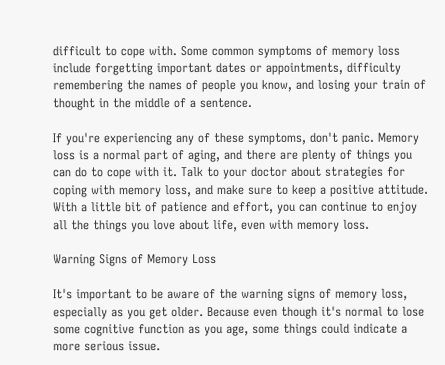difficult to cope with. Some common symptoms of memory loss include forgetting important dates or appointments, difficulty remembering the names of people you know, and losing your train of thought in the middle of a sentence.

If you're experiencing any of these symptoms, don't panic. Memory loss is a normal part of aging, and there are plenty of things you can do to cope with it. Talk to your doctor about strategies for coping with memory loss, and make sure to keep a positive attitude. With a little bit of patience and effort, you can continue to enjoy all the things you love about life, even with memory loss.

Warning Signs of Memory Loss

It's important to be aware of the warning signs of memory loss, especially as you get older. Because even though it's normal to lose some cognitive function as you age, some things could indicate a more serious issue.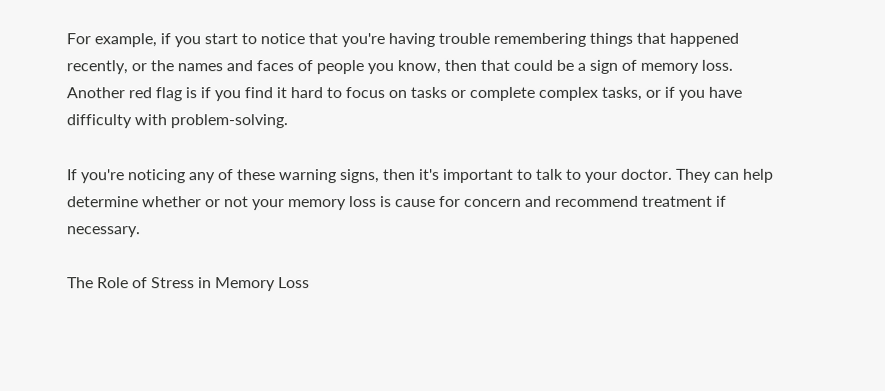For example, if you start to notice that you're having trouble remembering things that happened recently, or the names and faces of people you know, then that could be a sign of memory loss. Another red flag is if you find it hard to focus on tasks or complete complex tasks, or if you have difficulty with problem-solving.

If you're noticing any of these warning signs, then it's important to talk to your doctor. They can help determine whether or not your memory loss is cause for concern and recommend treatment if necessary.

The Role of Stress in Memory Loss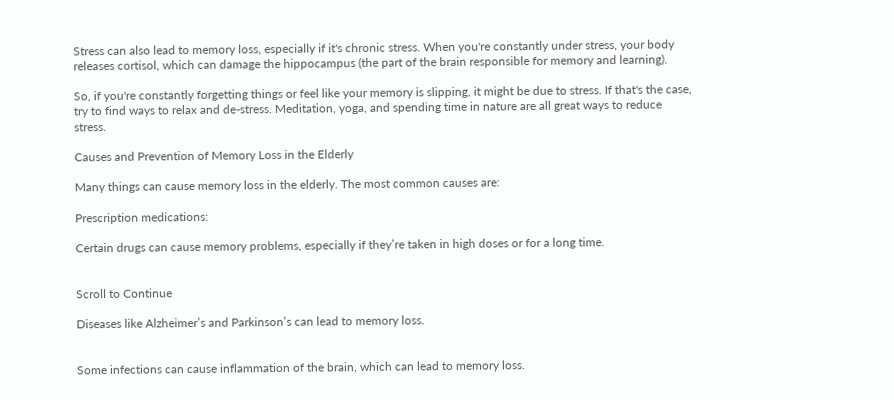Stress can also lead to memory loss, especially if it's chronic stress. When you're constantly under stress, your body releases cortisol, which can damage the hippocampus (the part of the brain responsible for memory and learning).

So, if you're constantly forgetting things or feel like your memory is slipping, it might be due to stress. If that's the case, try to find ways to relax and de-stress. Meditation, yoga, and spending time in nature are all great ways to reduce stress.

Causes and Prevention of Memory Loss in the Elderly

Many things can cause memory loss in the elderly. The most common causes are:

Prescription medications:

Certain drugs can cause memory problems, especially if they’re taken in high doses or for a long time.


Scroll to Continue

Diseases like Alzheimer’s and Parkinson’s can lead to memory loss.


Some infections can cause inflammation of the brain, which can lead to memory loss.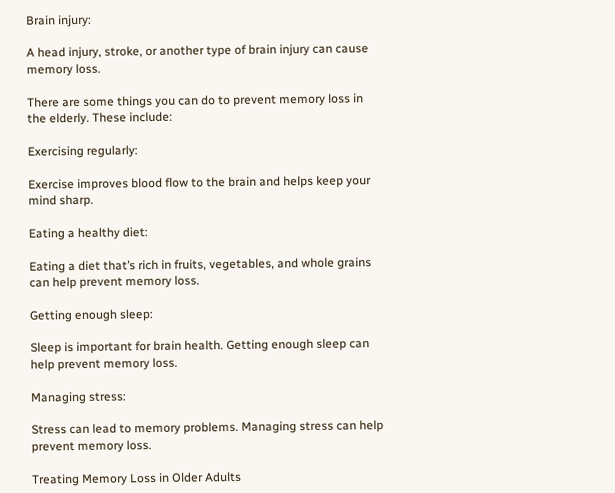Brain injury:

A head injury, stroke, or another type of brain injury can cause memory loss.

There are some things you can do to prevent memory loss in the elderly. These include:

Exercising regularly:

Exercise improves blood flow to the brain and helps keep your mind sharp.

Eating a healthy diet:

Eating a diet that’s rich in fruits, vegetables, and whole grains can help prevent memory loss.

Getting enough sleep:

Sleep is important for brain health. Getting enough sleep can help prevent memory loss.

Managing stress:

Stress can lead to memory problems. Managing stress can help prevent memory loss.

Treating Memory Loss in Older Adults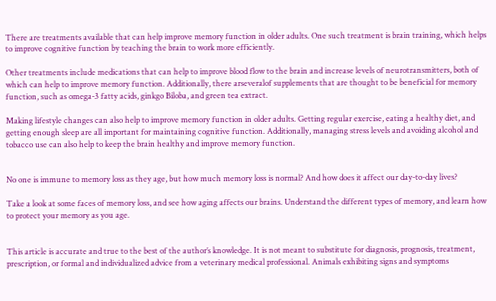There are treatments available that can help improve memory function in older adults. One such treatment is brain training, which helps to improve cognitive function by teaching the brain to work more efficiently.

Other treatments include medications that can help to improve blood flow to the brain and increase levels of neurotransmitters, both of which can help to improve memory function. Additionally, there arseveralof supplements that are thought to be beneficial for memory function, such as omega-3 fatty acids, ginkgo Biloba, and green tea extract.

Making lifestyle changes can also help to improve memory function in older adults. Getting regular exercise, eating a healthy diet, and getting enough sleep are all important for maintaining cognitive function. Additionally, managing stress levels and avoiding alcohol and tobacco use can also help to keep the brain healthy and improve memory function.


No one is immune to memory loss as they age, but how much memory loss is normal? And how does it affect our day-to-day lives?

Take a look at some faces of memory loss, and see how aging affects our brains. Understand the different types of memory, and learn how to protect your memory as you age.


This article is accurate and true to the best of the author’s knowledge. It is not meant to substitute for diagnosis, prognosis, treatment, prescription, or formal and individualized advice from a veterinary medical professional. Animals exhibiting signs and symptoms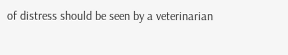of distress should be seen by a veterinarian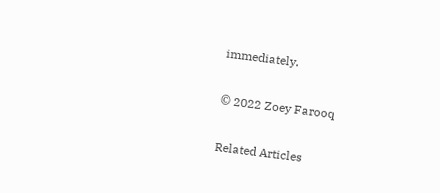immediately.

© 2022 Zoey Farooq

Related Articles